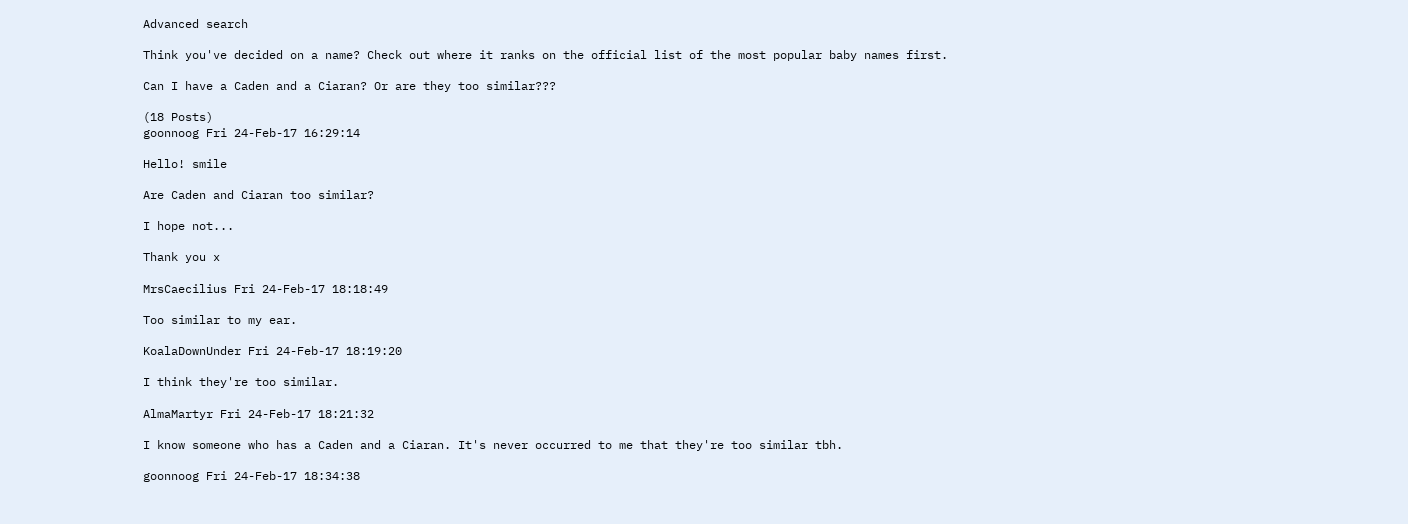Advanced search

Think you've decided on a name? Check out where it ranks on the official list of the most popular baby names first.

Can I have a Caden and a Ciaran? Or are they too similar???

(18 Posts)
goonnoog Fri 24-Feb-17 16:29:14

Hello! smile

Are Caden and Ciaran too similar?

I hope not...

Thank you x

MrsCaecilius Fri 24-Feb-17 18:18:49

Too similar to my ear.

KoalaDownUnder Fri 24-Feb-17 18:19:20

I think they're too similar.

AlmaMartyr Fri 24-Feb-17 18:21:32

I know someone who has a Caden and a Ciaran. It's never occurred to me that they're too similar tbh.

goonnoog Fri 24-Feb-17 18:34:38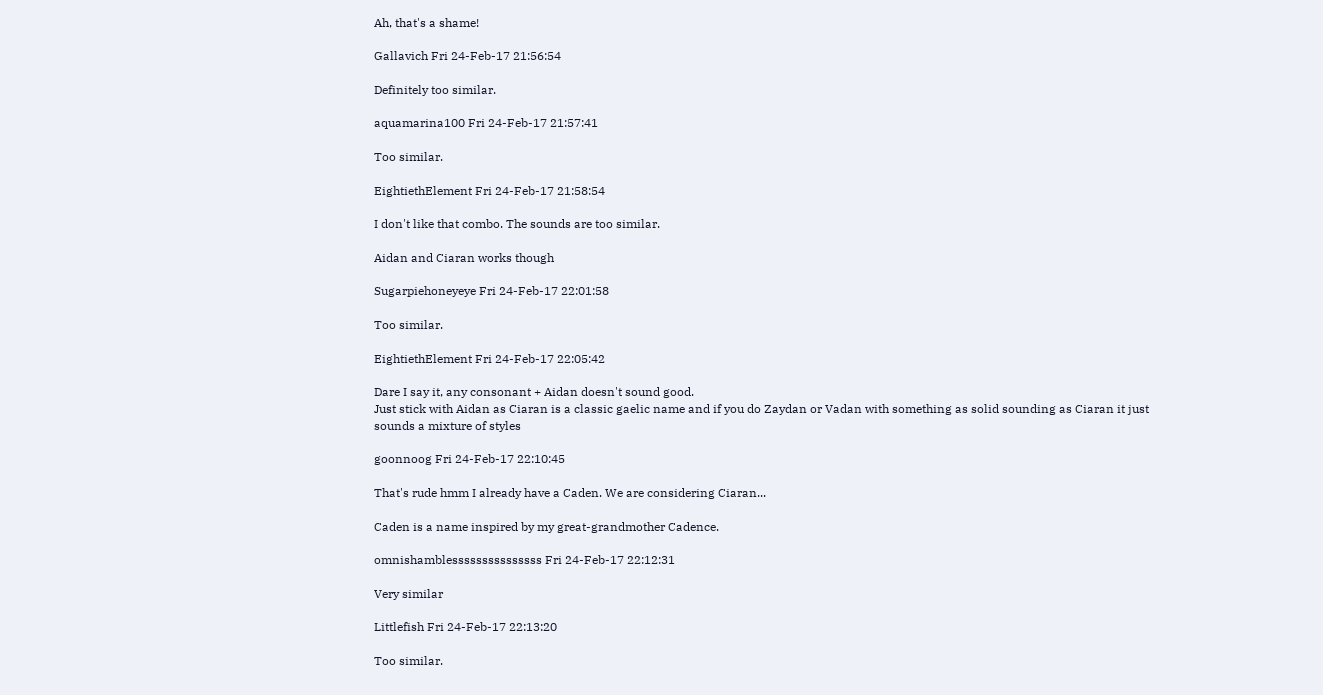Ah, that's a shame!

Gallavich Fri 24-Feb-17 21:56:54

Definitely too similar.

aquamarina100 Fri 24-Feb-17 21:57:41

Too similar.

EightiethElement Fri 24-Feb-17 21:58:54

I don't like that combo. The sounds are too similar.

Aidan and Ciaran works though

Sugarpiehoneyeye Fri 24-Feb-17 22:01:58

Too similar.

EightiethElement Fri 24-Feb-17 22:05:42

Dare I say it, any consonant + Aidan doesn't sound good.
Just stick with Aidan as Ciaran is a classic gaelic name and if you do Zaydan or Vadan with something as solid sounding as Ciaran it just sounds a mixture of styles

goonnoog Fri 24-Feb-17 22:10:45

That's rude hmm I already have a Caden. We are considering Ciaran...

Caden is a name inspired by my great-grandmother Cadence.

omnishamblesssssssssssssss Fri 24-Feb-17 22:12:31

Very similar

Littlefish Fri 24-Feb-17 22:13:20

Too similar.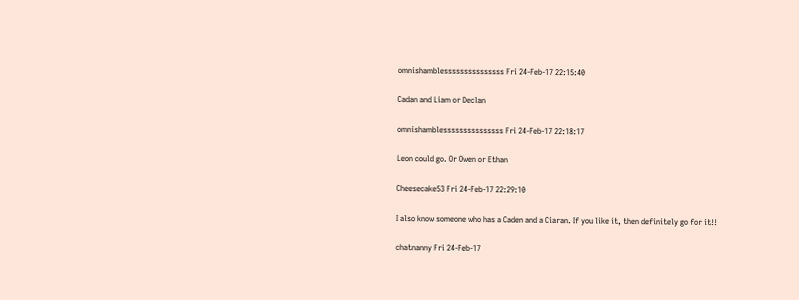omnishamblesssssssssssssss Fri 24-Feb-17 22:15:40

Cadan and Liam or Declan

omnishamblesssssssssssssss Fri 24-Feb-17 22:18:17

Leon could go. Or Owen or Ethan

Cheesecake53 Fri 24-Feb-17 22:29:10

I also know someone who has a Caden and a Ciaran. If you like it, then definitely go for it!!

chatnanny Fri 24-Feb-17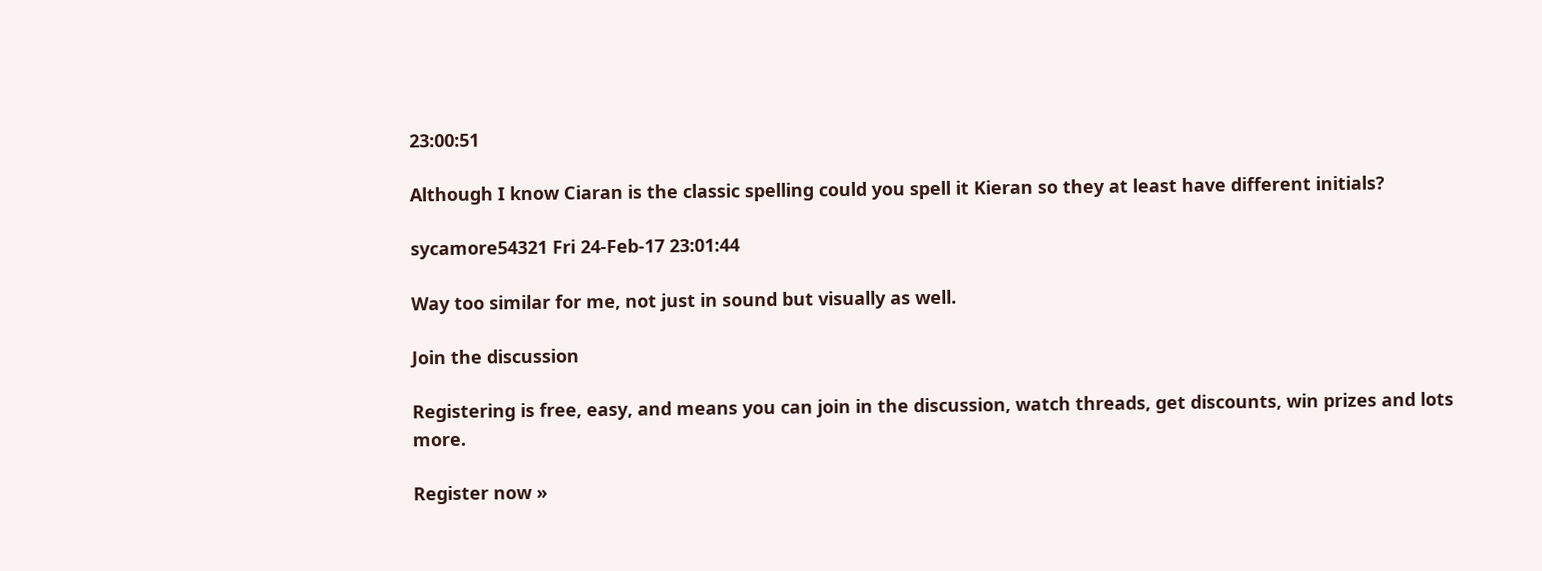23:00:51

Although I know Ciaran is the classic spelling could you spell it Kieran so they at least have different initials?

sycamore54321 Fri 24-Feb-17 23:01:44

Way too similar for me, not just in sound but visually as well.

Join the discussion

Registering is free, easy, and means you can join in the discussion, watch threads, get discounts, win prizes and lots more.

Register now »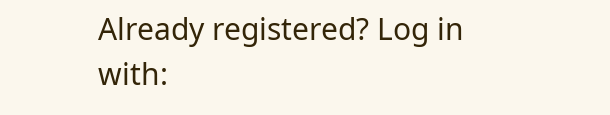Already registered? Log in with: